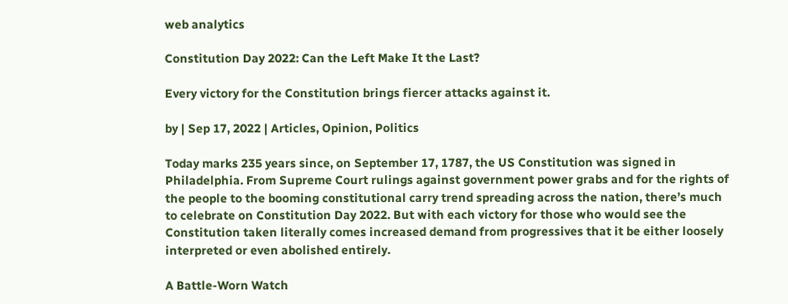web analytics

Constitution Day 2022: Can the Left Make It the Last?

Every victory for the Constitution brings fiercer attacks against it.

by | Sep 17, 2022 | Articles, Opinion, Politics

Today marks 235 years since, on September 17, 1787, the US Constitution was signed in Philadelphia. From Supreme Court rulings against government power grabs and for the rights of the people to the booming constitutional carry trend spreading across the nation, there’s much to celebrate on Constitution Day 2022. But with each victory for those who would see the Constitution taken literally comes increased demand from progressives that it be either loosely interpreted or even abolished entirely.

A Battle-Worn Watch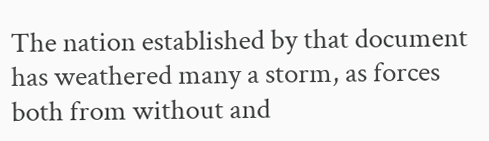The nation established by that document has weathered many a storm, as forces both from without and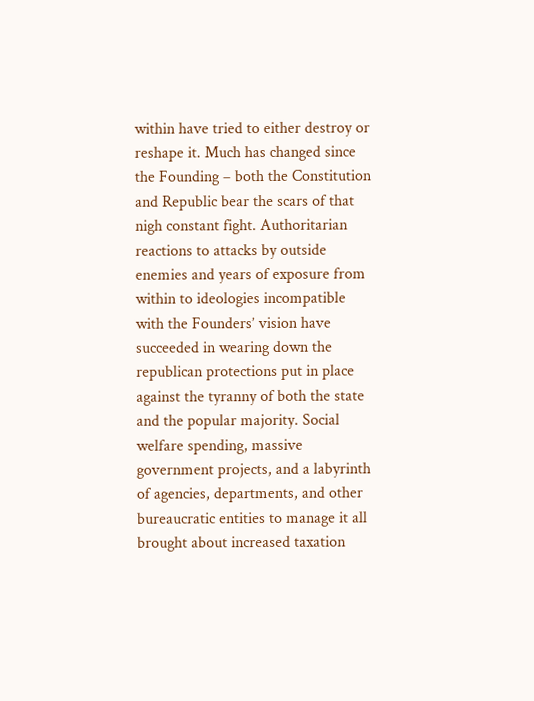within have tried to either destroy or reshape it. Much has changed since the Founding – both the Constitution and Republic bear the scars of that nigh constant fight. Authoritarian reactions to attacks by outside enemies and years of exposure from within to ideologies incompatible with the Founders’ vision have succeeded in wearing down the republican protections put in place against the tyranny of both the state and the popular majority. Social welfare spending, massive government projects, and a labyrinth of agencies, departments, and other bureaucratic entities to manage it all brought about increased taxation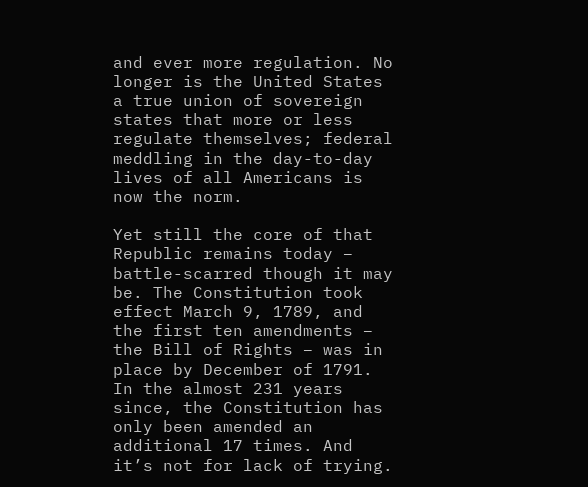and ever more regulation. No longer is the United States a true union of sovereign states that more or less regulate themselves; federal meddling in the day-to-day lives of all Americans is now the norm.

Yet still the core of that Republic remains today – battle-scarred though it may be. The Constitution took effect March 9, 1789, and the first ten amendments – the Bill of Rights – was in place by December of 1791. In the almost 231 years since, the Constitution has only been amended an additional 17 times. And it’s not for lack of trying.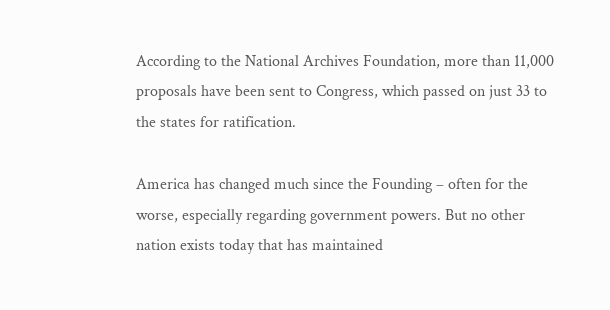According to the National Archives Foundation, more than 11,000 proposals have been sent to Congress, which passed on just 33 to the states for ratification.

America has changed much since the Founding – often for the worse, especially regarding government powers. But no other nation exists today that has maintained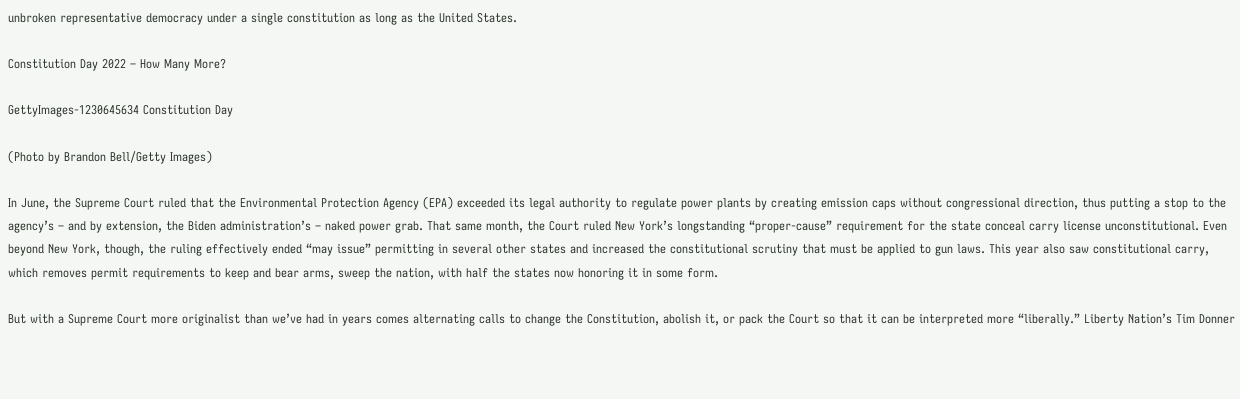unbroken representative democracy under a single constitution as long as the United States.

Constitution Day 2022 – How Many More?

GettyImages-1230645634 Constitution Day

(Photo by Brandon Bell/Getty Images)

In June, the Supreme Court ruled that the Environmental Protection Agency (EPA) exceeded its legal authority to regulate power plants by creating emission caps without congressional direction, thus putting a stop to the agency’s – and by extension, the Biden administration’s – naked power grab. That same month, the Court ruled New York’s longstanding “proper-cause” requirement for the state conceal carry license unconstitutional. Even beyond New York, though, the ruling effectively ended “may issue” permitting in several other states and increased the constitutional scrutiny that must be applied to gun laws. This year also saw constitutional carry, which removes permit requirements to keep and bear arms, sweep the nation, with half the states now honoring it in some form.

But with a Supreme Court more originalist than we’ve had in years comes alternating calls to change the Constitution, abolish it, or pack the Court so that it can be interpreted more “liberally.” Liberty Nation’s Tim Donner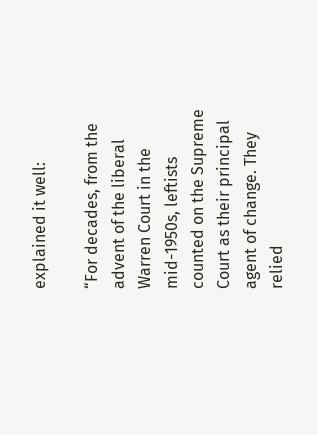explained it well:

“For decades, from the advent of the liberal Warren Court in the mid-1950s, leftists counted on the Supreme Court as their principal agent of change. They relied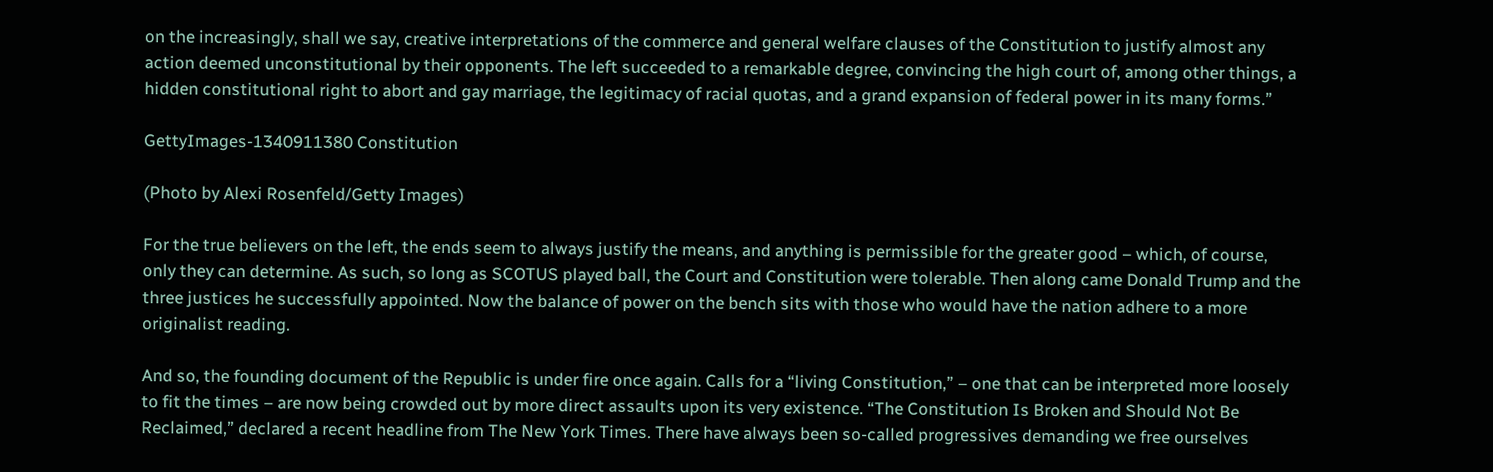on the increasingly, shall we say, creative interpretations of the commerce and general welfare clauses of the Constitution to justify almost any action deemed unconstitutional by their opponents. The left succeeded to a remarkable degree, convincing the high court of, among other things, a hidden constitutional right to abort and gay marriage, the legitimacy of racial quotas, and a grand expansion of federal power in its many forms.”

GettyImages-1340911380 Constitution

(Photo by Alexi Rosenfeld/Getty Images)

For the true believers on the left, the ends seem to always justify the means, and anything is permissible for the greater good – which, of course, only they can determine. As such, so long as SCOTUS played ball, the Court and Constitution were tolerable. Then along came Donald Trump and the three justices he successfully appointed. Now the balance of power on the bench sits with those who would have the nation adhere to a more originalist reading.

And so, the founding document of the Republic is under fire once again. Calls for a “living Constitution,” – one that can be interpreted more loosely to fit the times – are now being crowded out by more direct assaults upon its very existence. “The Constitution Is Broken and Should Not Be Reclaimed,” declared a recent headline from The New York Times. There have always been so-called progressives demanding we free ourselves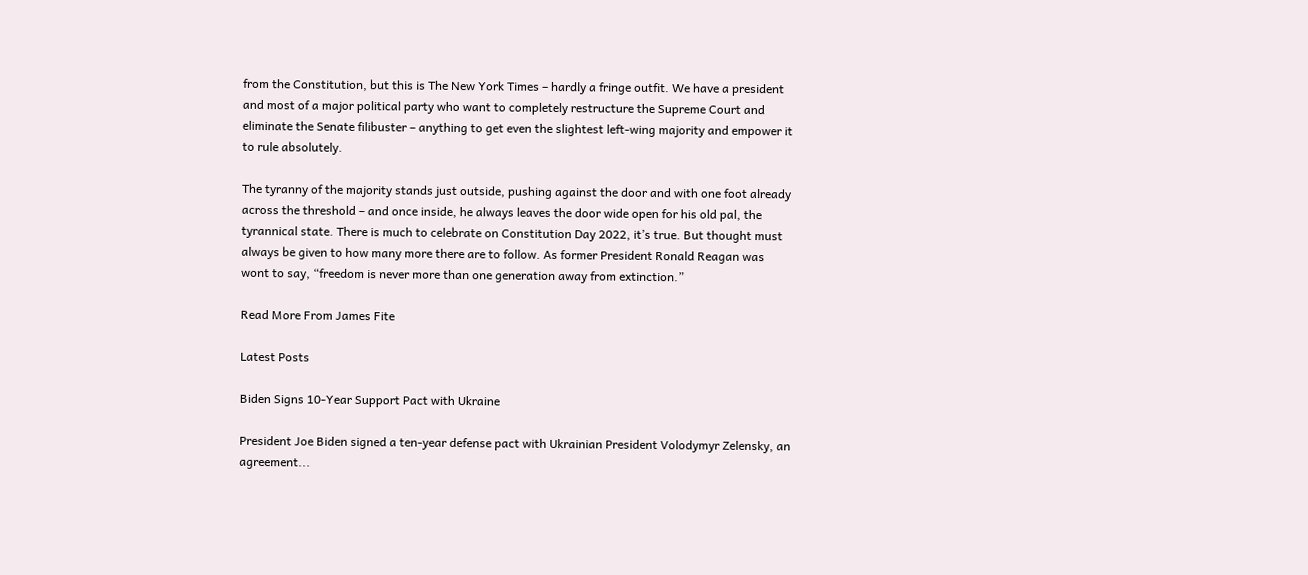from the Constitution, but this is The New York Times – hardly a fringe outfit. We have a president and most of a major political party who want to completely restructure the Supreme Court and eliminate the Senate filibuster – anything to get even the slightest left-wing majority and empower it to rule absolutely.

The tyranny of the majority stands just outside, pushing against the door and with one foot already across the threshold – and once inside, he always leaves the door wide open for his old pal, the tyrannical state. There is much to celebrate on Constitution Day 2022, it’s true. But thought must always be given to how many more there are to follow. As former President Ronald Reagan was wont to say, “freedom is never more than one generation away from extinction.”

Read More From James Fite

Latest Posts

Biden Signs 10-Year Support Pact with Ukraine

President Joe Biden signed a ten-year defense pact with Ukrainian President Volodymyr Zelensky, an agreement...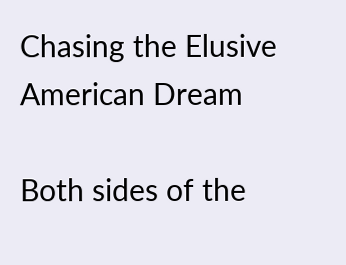Chasing the Elusive American Dream

Both sides of the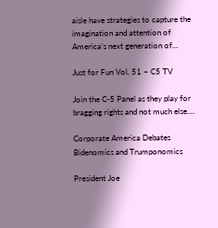aisle have strategies to capture the imagination and attention of America’s next generation of...

Just for Fun Vol. 51 – C5 TV

Join the C-5 Panel as they play for bragging rights and not much else....

Corporate America Debates Bidenomics and Trumponomics

President Joe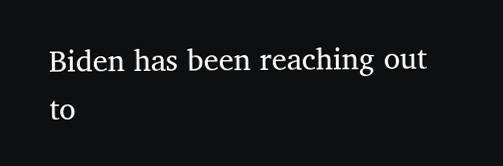Biden has been reaching out to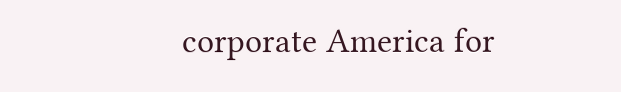corporate America for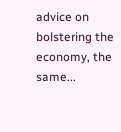advice on bolstering the economy, the same...